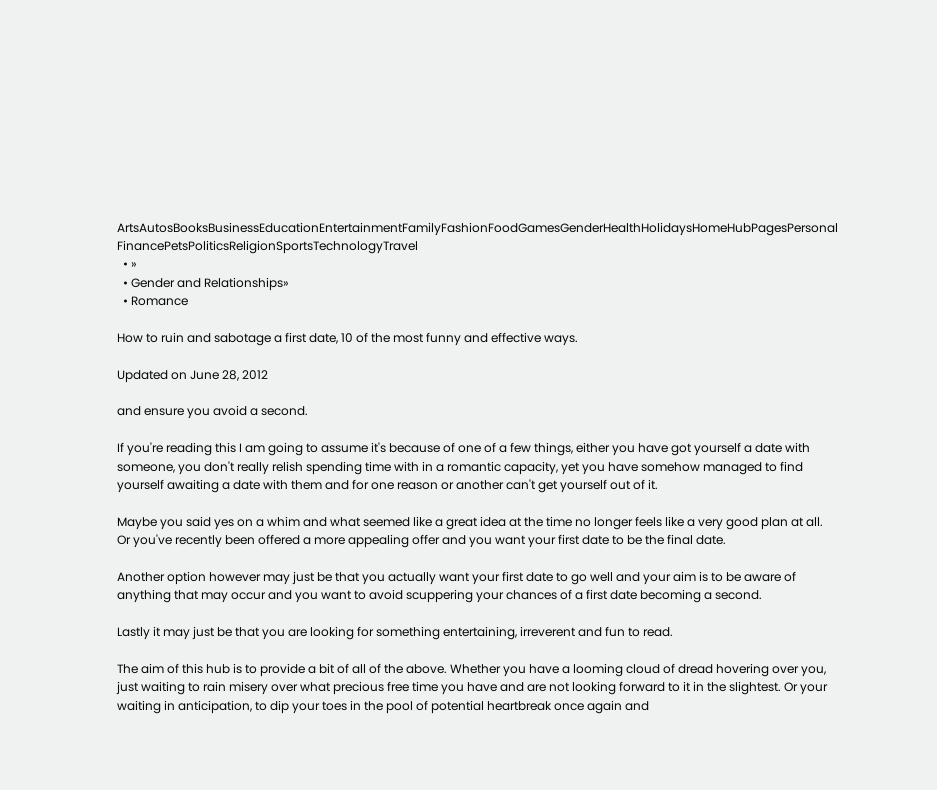ArtsAutosBooksBusinessEducationEntertainmentFamilyFashionFoodGamesGenderHealthHolidaysHomeHubPagesPersonal FinancePetsPoliticsReligionSportsTechnologyTravel
  • »
  • Gender and Relationships»
  • Romance

How to ruin and sabotage a first date, 10 of the most funny and effective ways.

Updated on June 28, 2012

and ensure you avoid a second.

If you're reading this I am going to assume it's because of one of a few things, either you have got yourself a date with someone, you don't really relish spending time with in a romantic capacity, yet you have somehow managed to find yourself awaiting a date with them and for one reason or another can't get yourself out of it.

Maybe you said yes on a whim and what seemed like a great idea at the time no longer feels like a very good plan at all. Or you've recently been offered a more appealing offer and you want your first date to be the final date.

Another option however may just be that you actually want your first date to go well and your aim is to be aware of anything that may occur and you want to avoid scuppering your chances of a first date becoming a second.

Lastly it may just be that you are looking for something entertaining, irreverent and fun to read.

The aim of this hub is to provide a bit of all of the above. Whether you have a looming cloud of dread hovering over you, just waiting to rain misery over what precious free time you have and are not looking forward to it in the slightest. Or your waiting in anticipation, to dip your toes in the pool of potential heartbreak once again and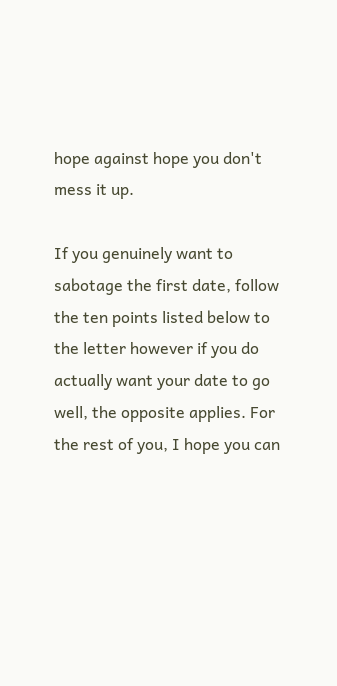hope against hope you don't mess it up.

If you genuinely want to sabotage the first date, follow the ten points listed below to the letter however if you do actually want your date to go well, the opposite applies. For the rest of you, I hope you can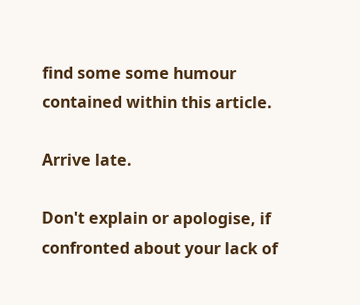find some some humour contained within this article.

Arrive late.

Don't explain or apologise, if confronted about your lack of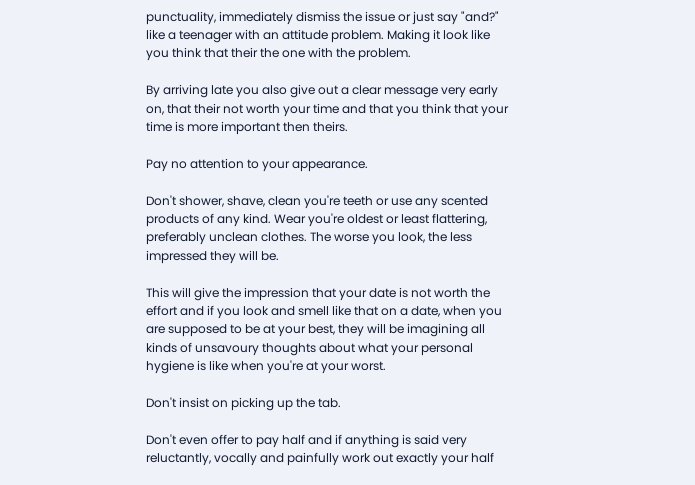punctuality, immediately dismiss the issue or just say "and?" like a teenager with an attitude problem. Making it look like you think that their the one with the problem.

By arriving late you also give out a clear message very early on, that their not worth your time and that you think that your time is more important then theirs.

Pay no attention to your appearance.

Don't shower, shave, clean you're teeth or use any scented products of any kind. Wear you're oldest or least flattering, preferably unclean clothes. The worse you look, the less impressed they will be.

This will give the impression that your date is not worth the effort and if you look and smell like that on a date, when you are supposed to be at your best, they will be imagining all kinds of unsavoury thoughts about what your personal hygiene is like when you're at your worst.

Don't insist on picking up the tab.

Don't even offer to pay half and if anything is said very reluctantly, vocally and painfully work out exactly your half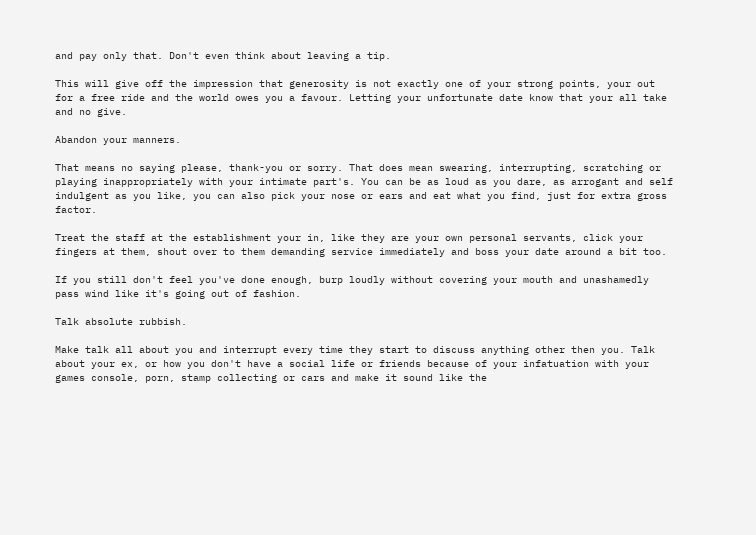and pay only that. Don't even think about leaving a tip.

This will give off the impression that generosity is not exactly one of your strong points, your out for a free ride and the world owes you a favour. Letting your unfortunate date know that your all take and no give.

Abandon your manners.

That means no saying please, thank-you or sorry. That does mean swearing, interrupting, scratching or playing inappropriately with your intimate part's. You can be as loud as you dare, as arrogant and self indulgent as you like, you can also pick your nose or ears and eat what you find, just for extra gross factor.

Treat the staff at the establishment your in, like they are your own personal servants, click your fingers at them, shout over to them demanding service immediately and boss your date around a bit too.

If you still don't feel you've done enough, burp loudly without covering your mouth and unashamedly pass wind like it's going out of fashion.

Talk absolute rubbish.

Make talk all about you and interrupt every time they start to discuss anything other then you. Talk about your ex, or how you don't have a social life or friends because of your infatuation with your games console, porn, stamp collecting or cars and make it sound like the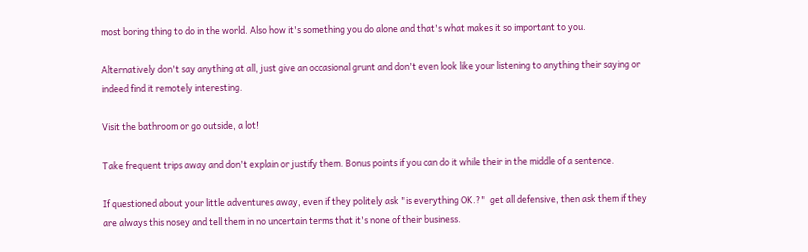most boring thing to do in the world. Also how it's something you do alone and that's what makes it so important to you.

Alternatively don't say anything at all, just give an occasional grunt and don't even look like your listening to anything their saying or indeed find it remotely interesting.

Visit the bathroom or go outside, a lot!

Take frequent trips away and don't explain or justify them. Bonus points if you can do it while their in the middle of a sentence.

If questioned about your little adventures away, even if they politely ask "is everything OK.?"  get all defensive, then ask them if they are always this nosey and tell them in no uncertain terms that it's none of their business.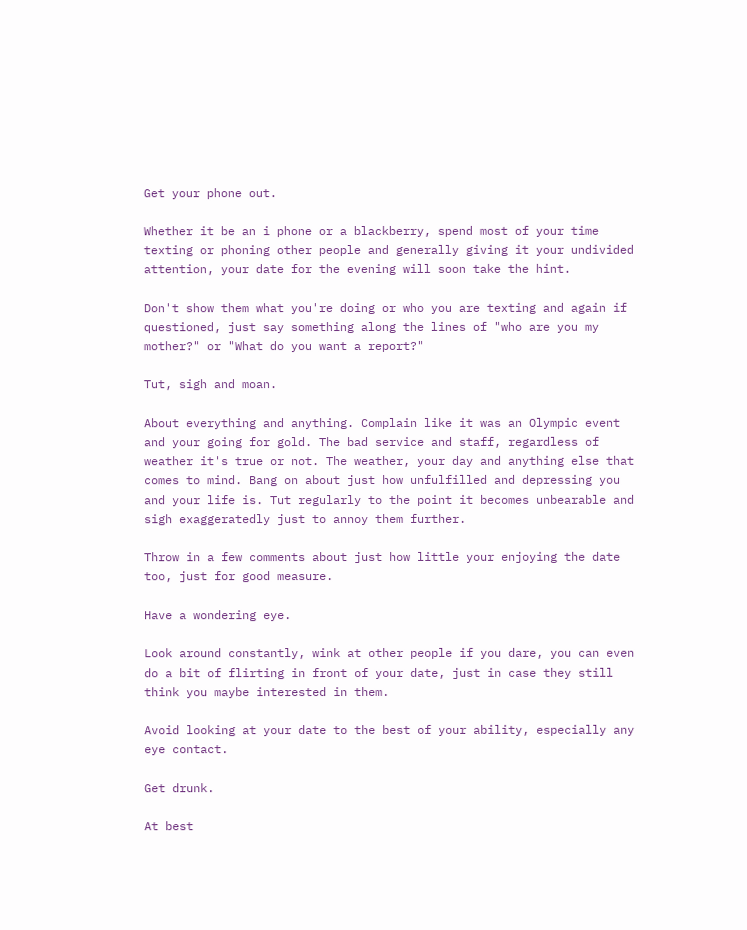Get your phone out.

Whether it be an i phone or a blackberry, spend most of your time texting or phoning other people and generally giving it your undivided attention, your date for the evening will soon take the hint.

Don't show them what you're doing or who you are texting and again if questioned, just say something along the lines of "who are you my mother?" or "What do you want a report?"

Tut, sigh and moan.

About everything and anything. Complain like it was an Olympic event and your going for gold. The bad service and staff, regardless of weather it's true or not. The weather, your day and anything else that comes to mind. Bang on about just how unfulfilled and depressing you and your life is. Tut regularly to the point it becomes unbearable and sigh exaggeratedly just to annoy them further.

Throw in a few comments about just how little your enjoying the date too, just for good measure.

Have a wondering eye.

Look around constantly, wink at other people if you dare, you can even do a bit of flirting in front of your date, just in case they still think you maybe interested in them.

Avoid looking at your date to the best of your ability, especially any eye contact.

Get drunk.

At best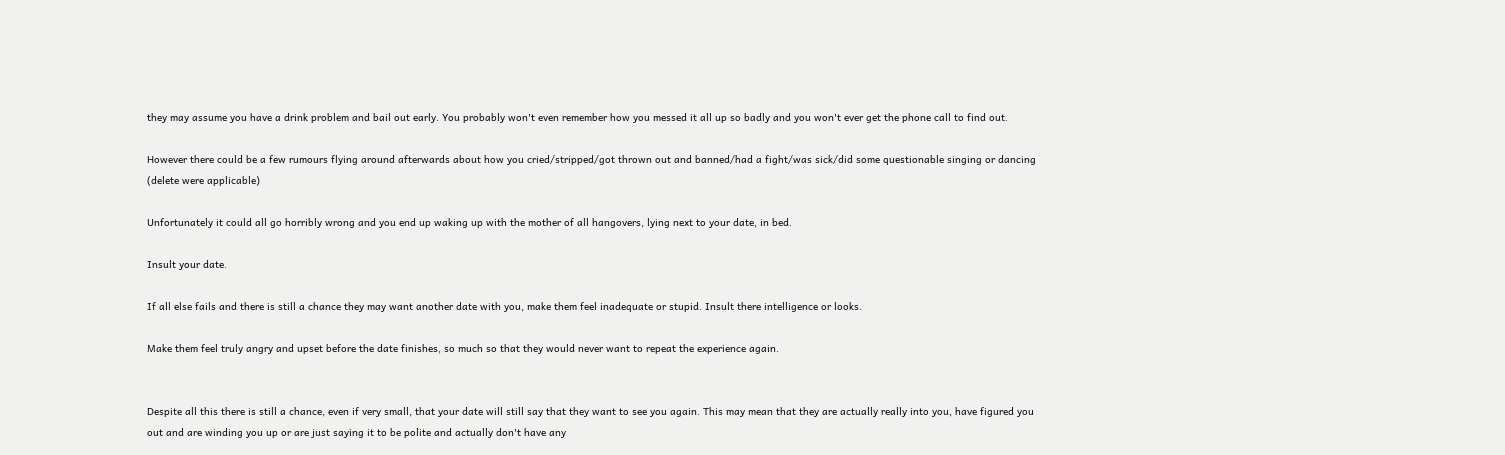they may assume you have a drink problem and bail out early. You probably won't even remember how you messed it all up so badly and you won't ever get the phone call to find out.

However there could be a few rumours flying around afterwards about how you cried/stripped/got thrown out and banned/had a fight/was sick/did some questionable singing or dancing (delete were applicable)

Unfortunately it could all go horribly wrong and you end up waking up with the mother of all hangovers, lying next to your date, in bed.

Insult your date.

If all else fails and there is still a chance they may want another date with you, make them feel inadequate or stupid. Insult there intelligence or looks.

Make them feel truly angry and upset before the date finishes, so much so that they would never want to repeat the experience again.


Despite all this there is still a chance, even if very small, that your date will still say that they want to see you again. This may mean that they are actually really into you, have figured you out and are winding you up or are just saying it to be polite and actually don't have any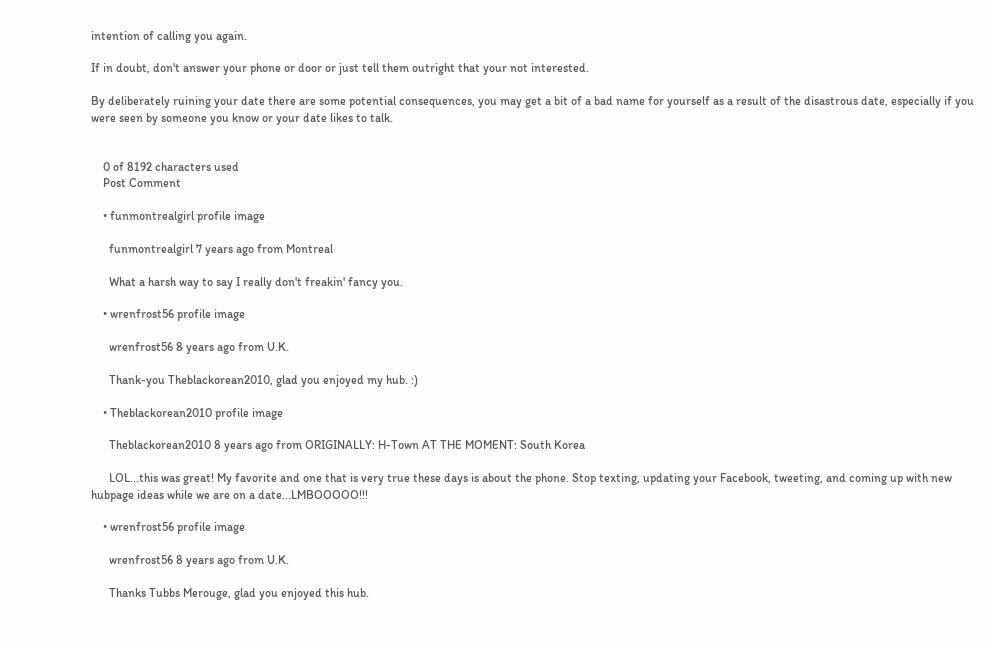intention of calling you again.

If in doubt, don't answer your phone or door or just tell them outright that your not interested.

By deliberately ruining your date there are some potential consequences, you may get a bit of a bad name for yourself as a result of the disastrous date, especially if you were seen by someone you know or your date likes to talk.


    0 of 8192 characters used
    Post Comment

    • funmontrealgirl profile image

      funmontrealgirl 7 years ago from Montreal

      What a harsh way to say I really don't freakin' fancy you.

    • wrenfrost56 profile image

      wrenfrost56 8 years ago from U.K.

      Thank-you Theblackorean2010, glad you enjoyed my hub. :)

    • Theblackorean2010 profile image

      Theblackorean2010 8 years ago from ORIGINALLY: H-Town AT THE MOMENT: South Korea

      LOL...this was great! My favorite and one that is very true these days is about the phone. Stop texting, updating your Facebook, tweeting, and coming up with new hubpage ideas while we are on a date...LMBOOOOO!!!

    • wrenfrost56 profile image

      wrenfrost56 8 years ago from U.K.

      Thanks Tubbs Merouge, glad you enjoyed this hub.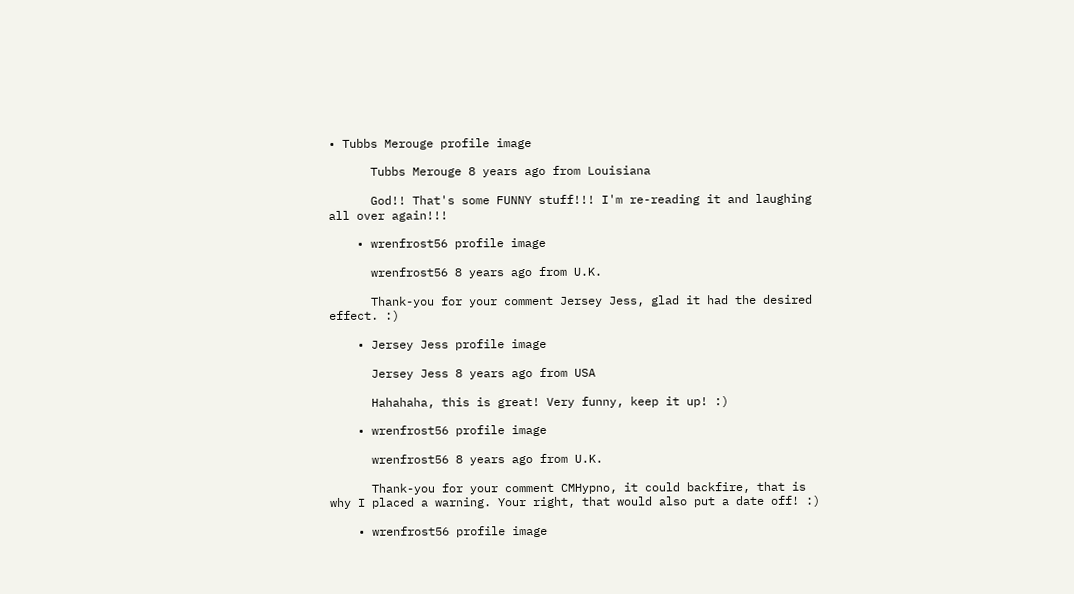• Tubbs Merouge profile image

      Tubbs Merouge 8 years ago from Louisiana

      God!! That's some FUNNY stuff!!! I'm re-reading it and laughing all over again!!!

    • wrenfrost56 profile image

      wrenfrost56 8 years ago from U.K.

      Thank-you for your comment Jersey Jess, glad it had the desired effect. :)

    • Jersey Jess profile image

      Jersey Jess 8 years ago from USA

      Hahahaha, this is great! Very funny, keep it up! :)

    • wrenfrost56 profile image

      wrenfrost56 8 years ago from U.K.

      Thank-you for your comment CMHypno, it could backfire, that is why I placed a warning. Your right, that would also put a date off! :)

    • wrenfrost56 profile image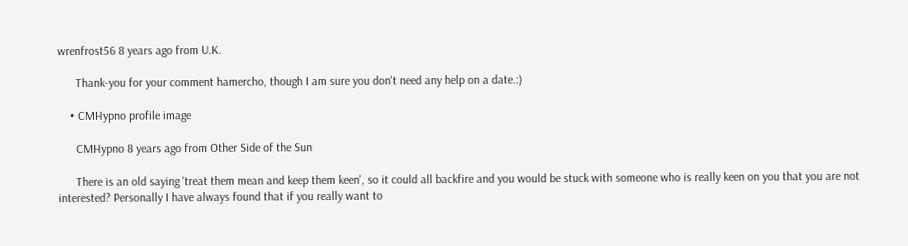wrenfrost56 8 years ago from U.K.

      Thank-you for your comment hamercho, though I am sure you don't need any help on a date.:)

    • CMHypno profile image

      CMHypno 8 years ago from Other Side of the Sun

      There is an old saying 'treat them mean and keep them keen', so it could all backfire and you would be stuck with someone who is really keen on you that you are not interested? Personally I have always found that if you really want to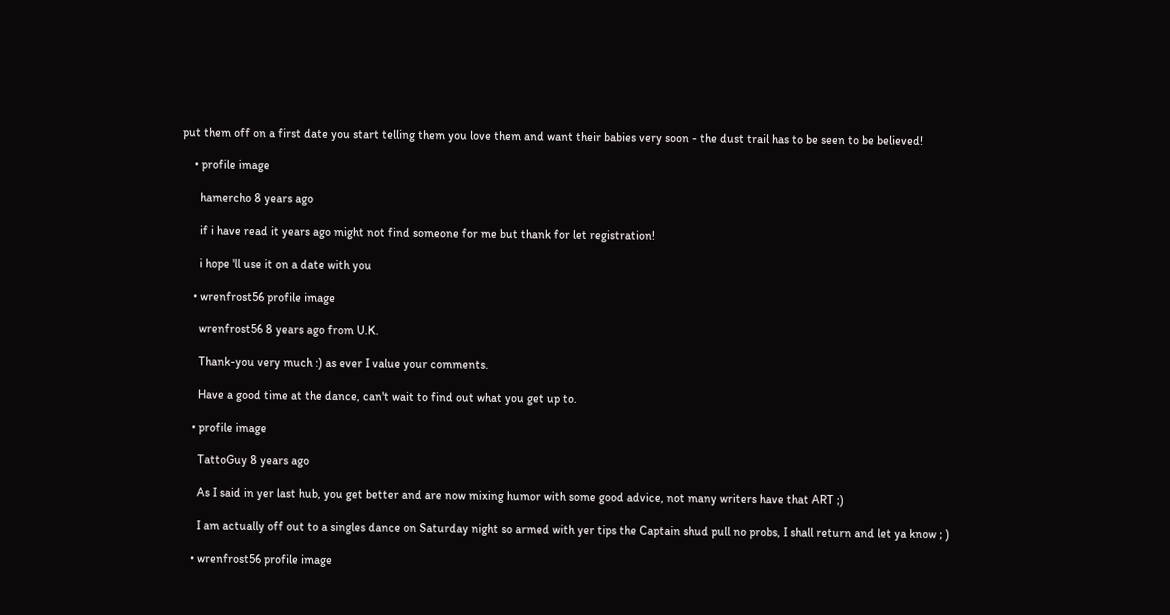put them off on a first date you start telling them you love them and want their babies very soon - the dust trail has to be seen to be believed!

    • profile image

      hamercho 8 years ago

      if i have read it years ago might not find someone for me but thank for let registration!

      i hope 'll use it on a date with you

    • wrenfrost56 profile image

      wrenfrost56 8 years ago from U.K.

      Thank-you very much :) as ever I value your comments.

      Have a good time at the dance, can't wait to find out what you get up to.

    • profile image

      TattoGuy 8 years ago

      As I said in yer last hub, you get better and are now mixing humor with some good advice, not many writers have that ART ;)

      I am actually off out to a singles dance on Saturday night so armed with yer tips the Captain shud pull no probs, I shall return and let ya know ; )

    • wrenfrost56 profile image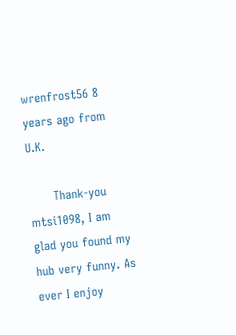wrenfrost56 8 years ago from U.K.

      Thank-you mtsi1098, I am glad you found my hub very funny. As ever I enjoy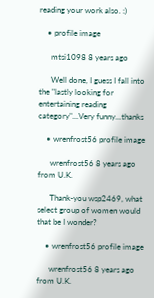reading your work also. :)

    • profile image

      mtsi1098 8 years ago

      Well done, I guess I fall into the "lastly looking for entertaining reading category"...Very funny...thanks

    • wrenfrost56 profile image

      wrenfrost56 8 years ago from U.K.

      Thank-you wsp2469, what select group of women would that be I wonder?

    • wrenfrost56 profile image

      wrenfrost56 8 years ago from U.K.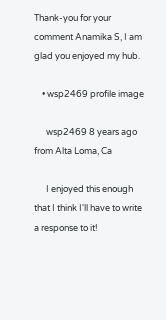Thank-you for your comment Anamika S, I am glad you enjoyed my hub.

    • wsp2469 profile image

      wsp2469 8 years ago from Alta Loma, Ca

      I enjoyed this enough that I think I'll have to write a response to it!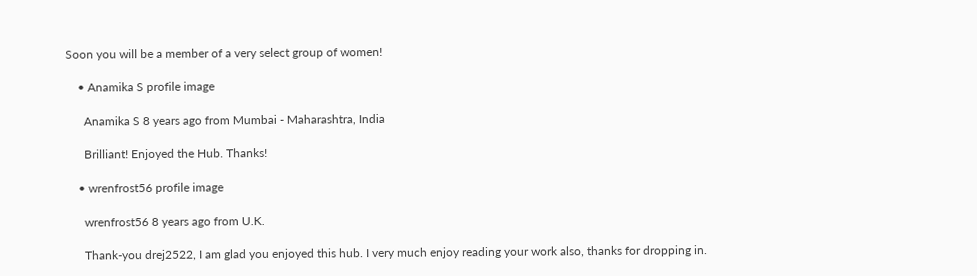Soon you will be a member of a very select group of women!

    • Anamika S profile image

      Anamika S 8 years ago from Mumbai - Maharashtra, India

      Brilliant! Enjoyed the Hub. Thanks!

    • wrenfrost56 profile image

      wrenfrost56 8 years ago from U.K.

      Thank-you drej2522, I am glad you enjoyed this hub. I very much enjoy reading your work also, thanks for dropping in.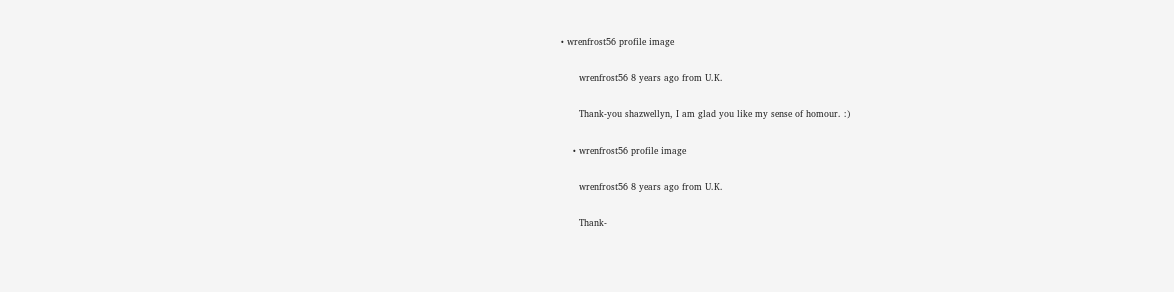• wrenfrost56 profile image

      wrenfrost56 8 years ago from U.K.

      Thank-you shazwellyn, I am glad you like my sense of homour. :)

    • wrenfrost56 profile image

      wrenfrost56 8 years ago from U.K.

      Thank-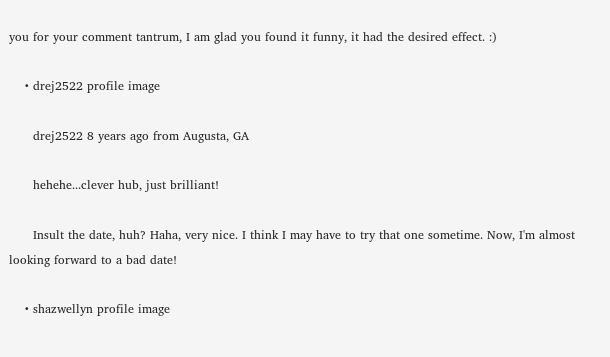you for your comment tantrum, I am glad you found it funny, it had the desired effect. :)

    • drej2522 profile image

      drej2522 8 years ago from Augusta, GA

      hehehe...clever hub, just brilliant!

      Insult the date, huh? Haha, very nice. I think I may have to try that one sometime. Now, I'm almost looking forward to a bad date!

    • shazwellyn profile image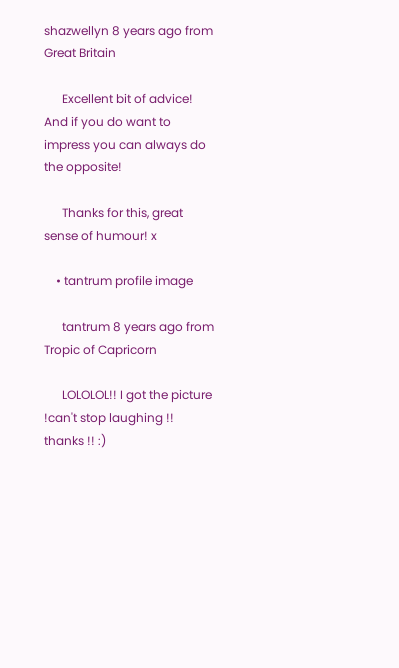shazwellyn 8 years ago from Great Britain

      Excellent bit of advice! And if you do want to impress you can always do the opposite!

      Thanks for this, great sense of humour! x

    • tantrum profile image

      tantrum 8 years ago from Tropic of Capricorn

      LOLOLOL!! I got the picture !can't stop laughing !! thanks !! :)